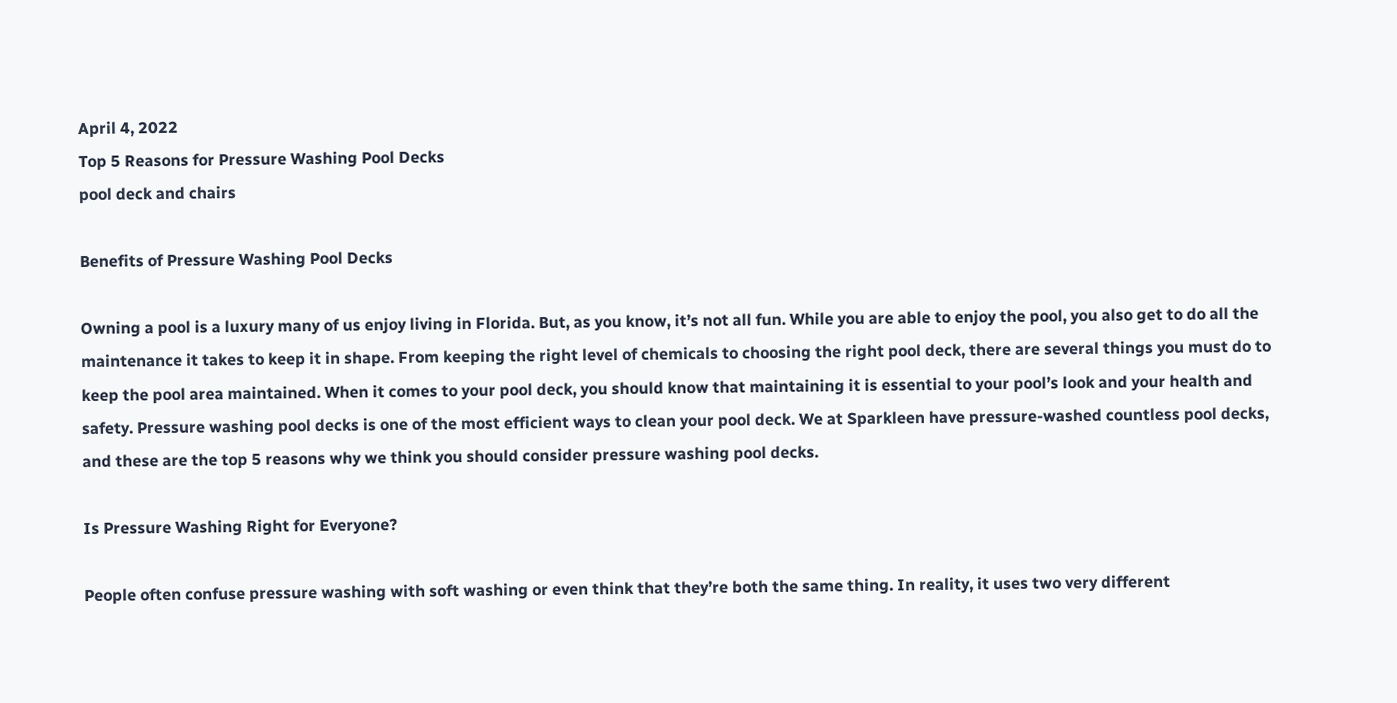April 4, 2022
Top 5 Reasons for Pressure Washing Pool Decks
pool deck and chairs

Benefits of Pressure Washing Pool Decks

Owning a pool is a luxury many of us enjoy living in Florida. But, as you know, it’s not all fun. While you are able to enjoy the pool, you also get to do all the maintenance it takes to keep it in shape. From keeping the right level of chemicals to choosing the right pool deck, there are several things you must do to keep the pool area maintained. When it comes to your pool deck, you should know that maintaining it is essential to your pool’s look and your health and safety. Pressure washing pool decks is one of the most efficient ways to clean your pool deck. We at Sparkleen have pressure-washed countless pool decks, and these are the top 5 reasons why we think you should consider pressure washing pool decks.

Is Pressure Washing Right for Everyone?

People often confuse pressure washing with soft washing or even think that they’re both the same thing. In reality, it uses two very different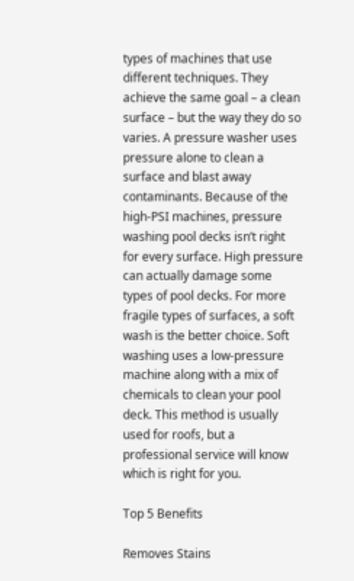types of machines that use different techniques. They achieve the same goal – a clean surface – but the way they do so varies. A pressure washer uses pressure alone to clean a surface and blast away contaminants. Because of the high-PSI machines, pressure washing pool decks isn’t right for every surface. High pressure can actually damage some types of pool decks. For more fragile types of surfaces, a soft wash is the better choice. Soft washing uses a low-pressure machine along with a mix of chemicals to clean your pool deck. This method is usually used for roofs, but a professional service will know which is right for you.

Top 5 Benefits

Removes Stains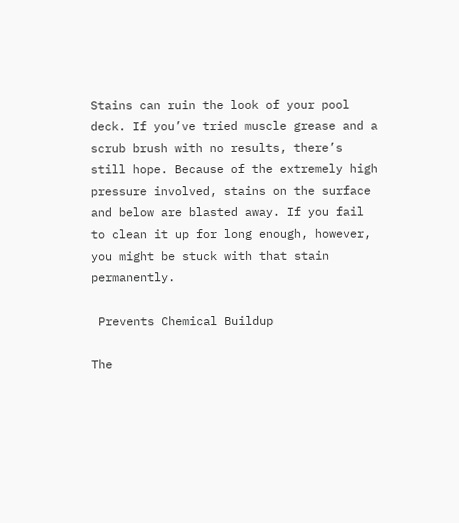Stains can ruin the look of your pool deck. If you’ve tried muscle grease and a scrub brush with no results, there’s still hope. Because of the extremely high pressure involved, stains on the surface and below are blasted away. If you fail to clean it up for long enough, however, you might be stuck with that stain permanently.

 Prevents Chemical Buildup

The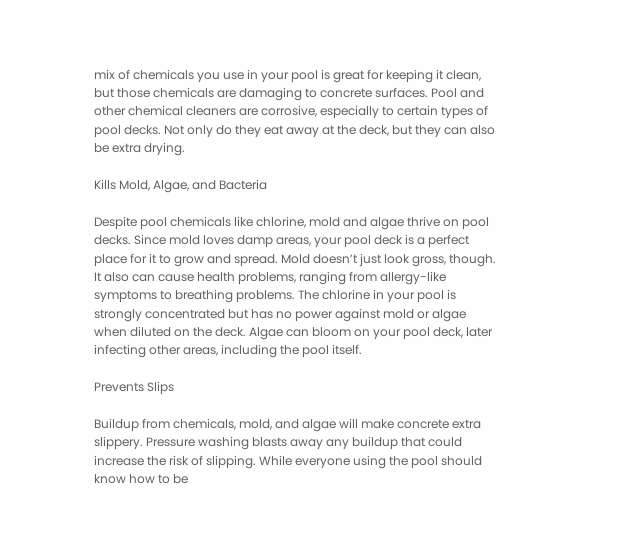mix of chemicals you use in your pool is great for keeping it clean, but those chemicals are damaging to concrete surfaces. Pool and other chemical cleaners are corrosive, especially to certain types of pool decks. Not only do they eat away at the deck, but they can also be extra drying.

Kills Mold, Algae, and Bacteria

Despite pool chemicals like chlorine, mold and algae thrive on pool decks. Since mold loves damp areas, your pool deck is a perfect place for it to grow and spread. Mold doesn’t just look gross, though. It also can cause health problems, ranging from allergy-like symptoms to breathing problems. The chlorine in your pool is strongly concentrated but has no power against mold or algae when diluted on the deck. Algae can bloom on your pool deck, later infecting other areas, including the pool itself.

Prevents Slips

Buildup from chemicals, mold, and algae will make concrete extra slippery. Pressure washing blasts away any buildup that could increase the risk of slipping. While everyone using the pool should know how to be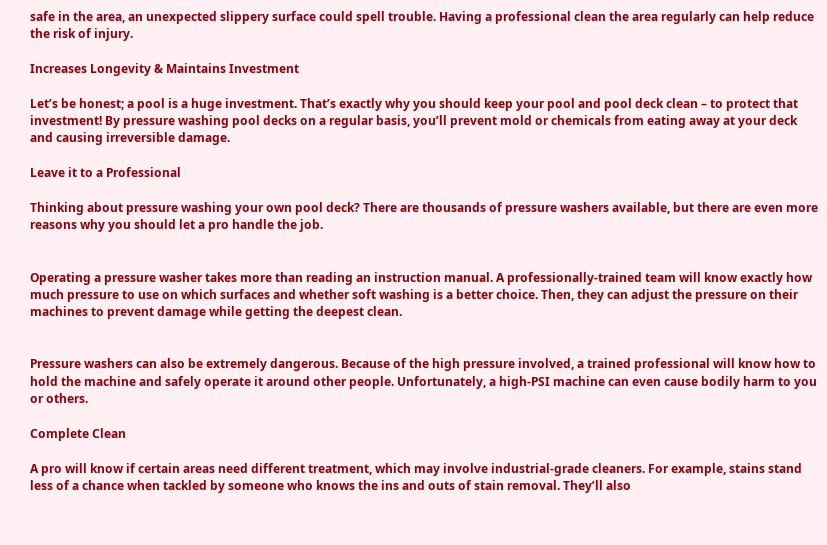safe in the area, an unexpected slippery surface could spell trouble. Having a professional clean the area regularly can help reduce the risk of injury.

Increases Longevity & Maintains Investment

Let’s be honest; a pool is a huge investment. That’s exactly why you should keep your pool and pool deck clean – to protect that investment! By pressure washing pool decks on a regular basis, you’ll prevent mold or chemicals from eating away at your deck and causing irreversible damage.

Leave it to a Professional

Thinking about pressure washing your own pool deck? There are thousands of pressure washers available, but there are even more reasons why you should let a pro handle the job.


Operating a pressure washer takes more than reading an instruction manual. A professionally-trained team will know exactly how much pressure to use on which surfaces and whether soft washing is a better choice. Then, they can adjust the pressure on their machines to prevent damage while getting the deepest clean.


Pressure washers can also be extremely dangerous. Because of the high pressure involved, a trained professional will know how to hold the machine and safely operate it around other people. Unfortunately, a high-PSI machine can even cause bodily harm to you or others.

Complete Clean

A pro will know if certain areas need different treatment, which may involve industrial-grade cleaners. For example, stains stand less of a chance when tackled by someone who knows the ins and outs of stain removal. They’ll also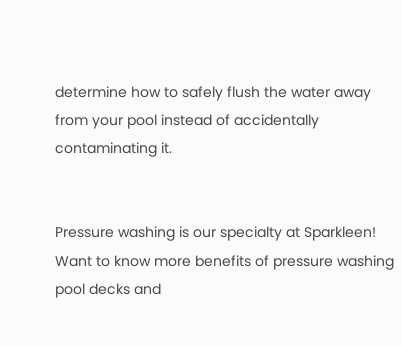determine how to safely flush the water away from your pool instead of accidentally contaminating it.


Pressure washing is our specialty at Sparkleen! Want to know more benefits of pressure washing pool decks and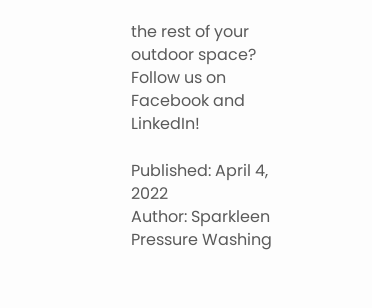the rest of your outdoor space? Follow us on Facebook and LinkedIn!

Published: April 4, 2022
Author: Sparkleen Pressure Washing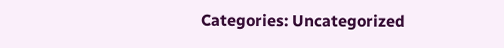Categories: Uncategorized